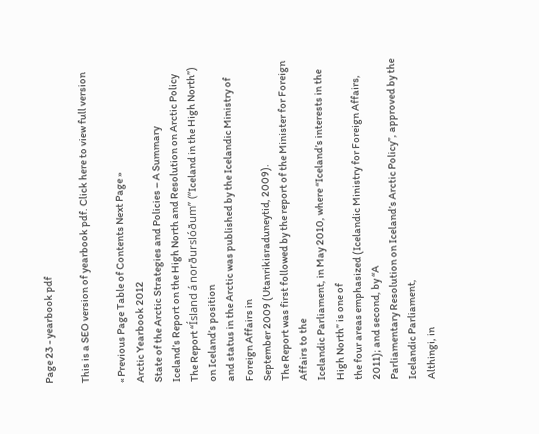Page 23 - yearbook pdf

This is a SEO version of yearbook pdf. Click here to view full version

« Previous Page Table of Contents Next Page »
Arctic Yearbook 2012
State of the Arctic Strategies and Policies – A Summary
Iceland’s Report on the High North and Resolution on Arctic Policy
The Report “Ísland á norðurslóðum” (“Iceland in the High North”) on Iceland’s position
and status in the Arctic was published by the Icelandic Ministry of Foreign Affairs in
September 2009 (Utanrikisraduneytid, 2009).
The Report was first followed by the report of the Minister for Foreign Affairs to the
Icelandic Parliament, in May 2010, where “Iceland’s interests in the High North” is one of
the four areas emphasized (Icelandic Ministry for Foreign Affairs, 2011); and second, by “A
Parliamentary Resolution on Iceland’s Arctic Policy”, approved by the Icelandic Parliament,
Althingi, in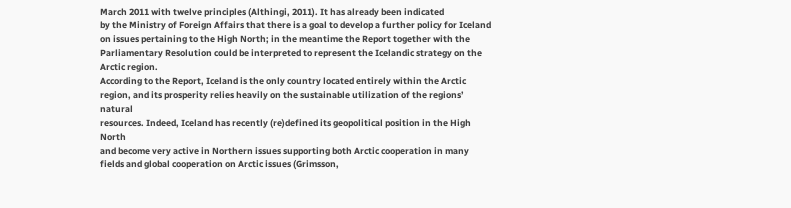March 2011 with twelve principles (Althingi, 2011). It has already been indicated
by the Ministry of Foreign Affairs that there is a goal to develop a further policy for Iceland
on issues pertaining to the High North; in the meantime the Report together with the
Parliamentary Resolution could be interpreted to represent the Icelandic strategy on the
Arctic region.
According to the Report, Iceland is the only country located entirely within the Arctic
region, and its prosperity relies heavily on the sustainable utilization of the regions’ natural
resources. Indeed, Iceland has recently (re)defined its geopolitical position in the High North
and become very active in Northern issues supporting both Arctic cooperation in many
fields and global cooperation on Arctic issues (Grimsson,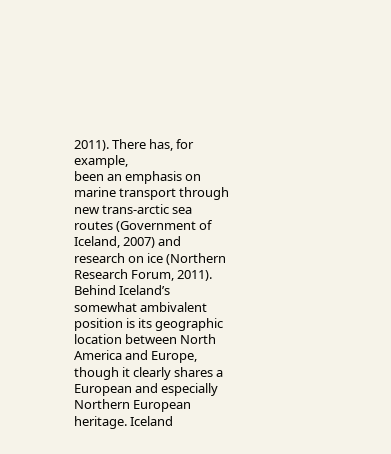2011). There has, for example,
been an emphasis on marine transport through new trans-arctic sea routes (Government of
Iceland, 2007) and research on ice (Northern Research Forum, 2011).
Behind Iceland’s somewhat ambivalent position is its geographic location between North
America and Europe, though it clearly shares a European and especially Northern European
heritage. Iceland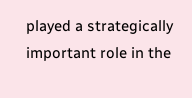played a strategically important role in the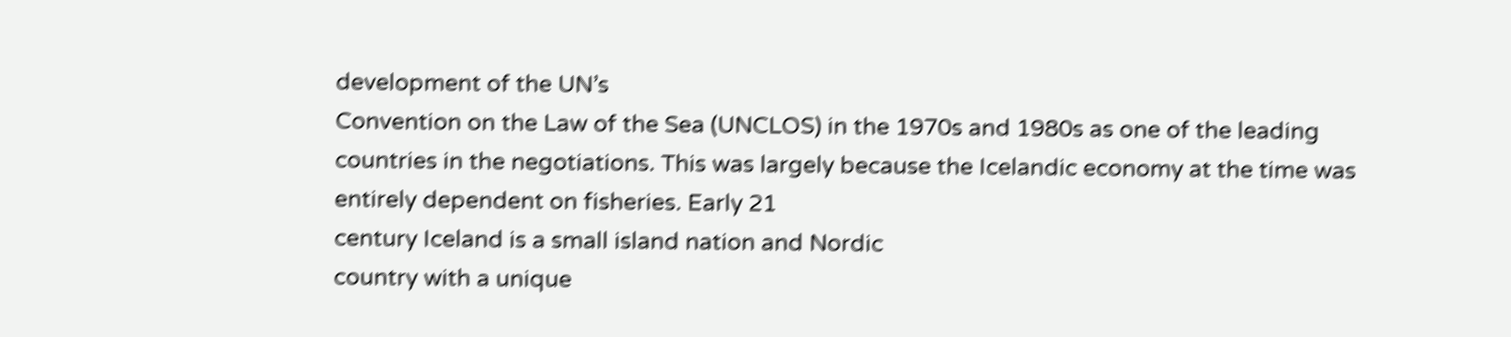development of the UN’s
Convention on the Law of the Sea (UNCLOS) in the 1970s and 1980s as one of the leading
countries in the negotiations. This was largely because the Icelandic economy at the time was
entirely dependent on fisheries. Early 21
century Iceland is a small island nation and Nordic
country with a unique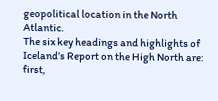geopolitical location in the North Atlantic.
The six key headings and highlights of Iceland’s Report on the High North are: first,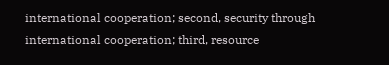international cooperation; second, security through international cooperation; third, resource